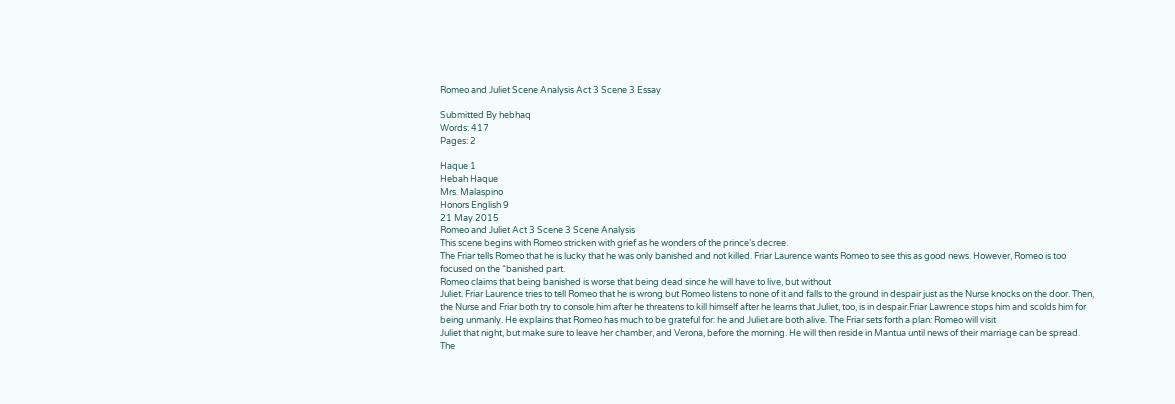Romeo and Juliet Scene Analysis Act 3 Scene 3 Essay

Submitted By hebhaq
Words: 417
Pages: 2

Haque 1
Hebah Haque
Mrs. Malaspino
Honors English 9
21 May 2015
Romeo and Juliet Act 3 Scene 3 Scene Analysis
This scene begins with Romeo stricken with grief as he wonders of the prince’s decree.
The Friar tells Romeo that he is lucky that he was only banished and not killed. Friar Laurence wants Romeo to see this as good news. However, Romeo is too focused on the “banished part.
Romeo claims that being banished is worse that being dead since he will have to live, but without
Juliet. Friar Laurence tries to tell Romeo that he is wrong but Romeo listens to none of it and falls to the ground in despair just as the Nurse knocks on the door. Then, the Nurse and Friar both try to console him after he threatens to kill himself after he learns that Juliet, too, is in despair.Friar Lawrence stops him and scolds him for being unmanly. He explains that Romeo has much to be grateful for: he and Juliet are both alive. The Friar sets forth a plan: Romeo will visit
Juliet that night, but make sure to leave her chamber, and Verona, before the morning. He will then reside in Mantua until news of their marriage can be spread. The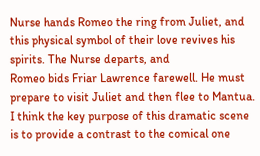Nurse hands Romeo the ring from Juliet, and this physical symbol of their love revives his spirits. The Nurse departs, and
Romeo bids Friar Lawrence farewell. He must prepare to visit Juliet and then flee to Mantua.
I think the key purpose of this dramatic scene is to provide a contrast to the comical one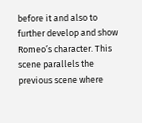before it and also to further develop and show Romeo’s character. This scene parallels the previous scene where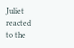Juliet reacted to the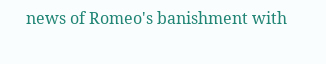news of Romeo's banishment with